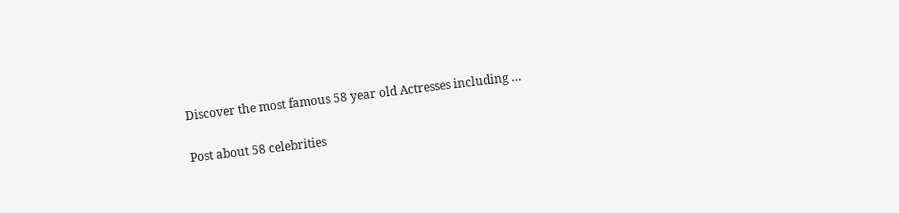Discover the most famous 58 year old Actresses including …

Post about 58 celebrities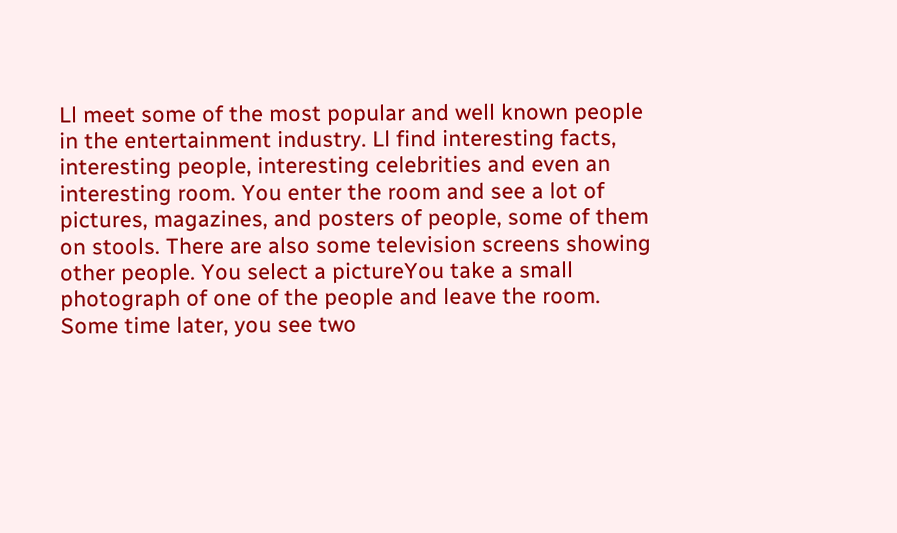Ll meet some of the most popular and well known people in the entertainment industry. Ll find interesting facts, interesting people, interesting celebrities and even an interesting room. You enter the room and see a lot of pictures, magazines, and posters of people, some of them on stools. There are also some television screens showing other people. You select a pictureYou take a small photograph of one of the people and leave the room. Some time later, you see two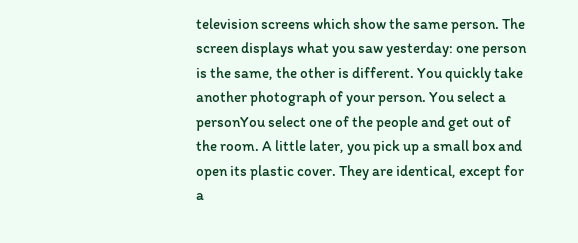television screens which show the same person. The screen displays what you saw yesterday: one person is the same, the other is different. You quickly take another photograph of your person. You select a personYou select one of the people and get out of the room. A little later, you pick up a small box and open its plastic cover. They are identical, except for a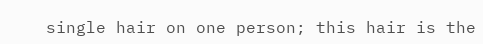single hair on one person; this hair is the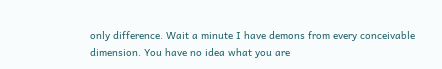only difference. Wait a minute I have demons from every conceivable dimension. You have no idea what you are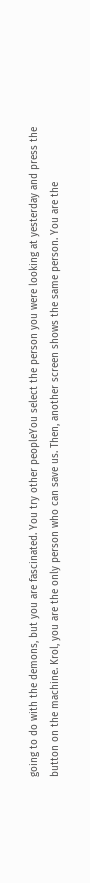going to do with the demons, but you are fascinated. You try other peopleYou select the person you were looking at yesterday and press the button on the machine. Krol, you are the only person who can save us. Then, another screen shows the same person. You are the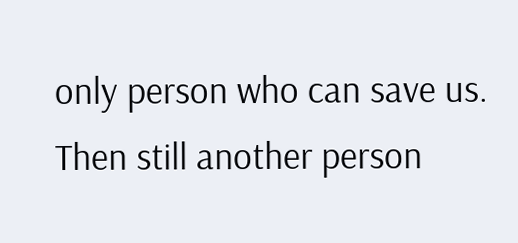only person who can save us. Then still another person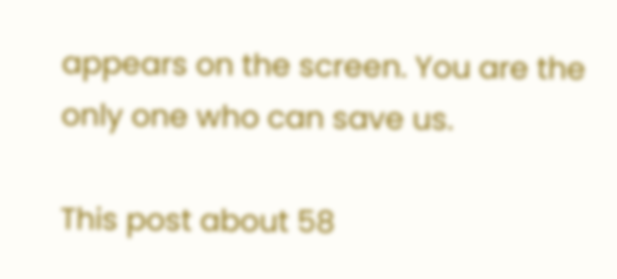appears on the screen. You are the only one who can save us.

This post about 58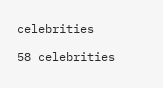celebrities

58 celebrities